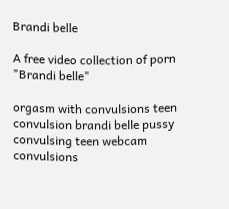Brandi belle

A free video collection of porn "Brandi belle"

orgasm with convulsions teen convulsion brandi belle pussy convulsing teen webcam convulsions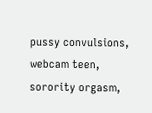pussy convulsions, webcam teen, sorority orgasm,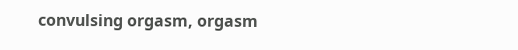convulsing orgasm, orgasm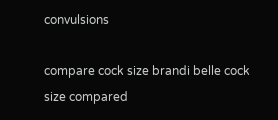convulsions

compare cock size brandi belle cock size compared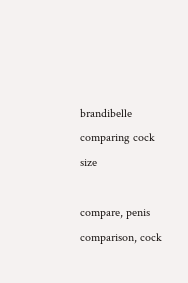brandibelle comparing cock size

compare, penis comparison, cock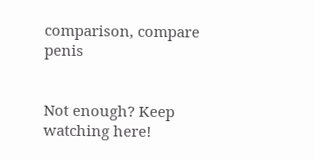comparison, compare penis


Not enough? Keep watching here!